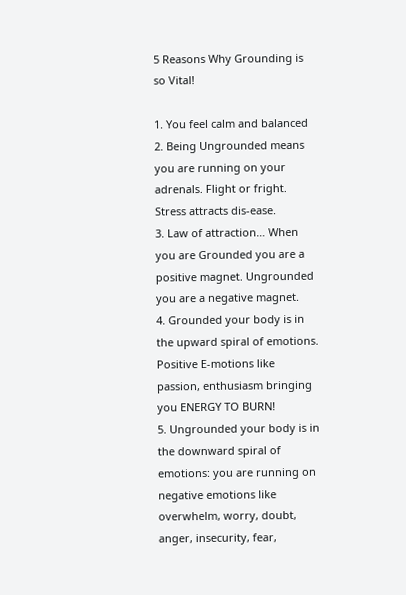5 Reasons Why Grounding is so Vital!

1. You feel calm and balanced
2. Being Ungrounded means you are running on your adrenals. Flight or fright. Stress attracts dis-ease.
3. Law of attraction… When you are Grounded you are a positive magnet. Ungrounded you are a negative magnet.
4. Grounded your body is in the upward spiral of emotions. Positive E-motions like passion, enthusiasm bringing you ENERGY TO BURN!
5. Ungrounded your body is in the downward spiral of emotions: you are running on negative emotions like overwhelm, worry, doubt, anger, insecurity, fear,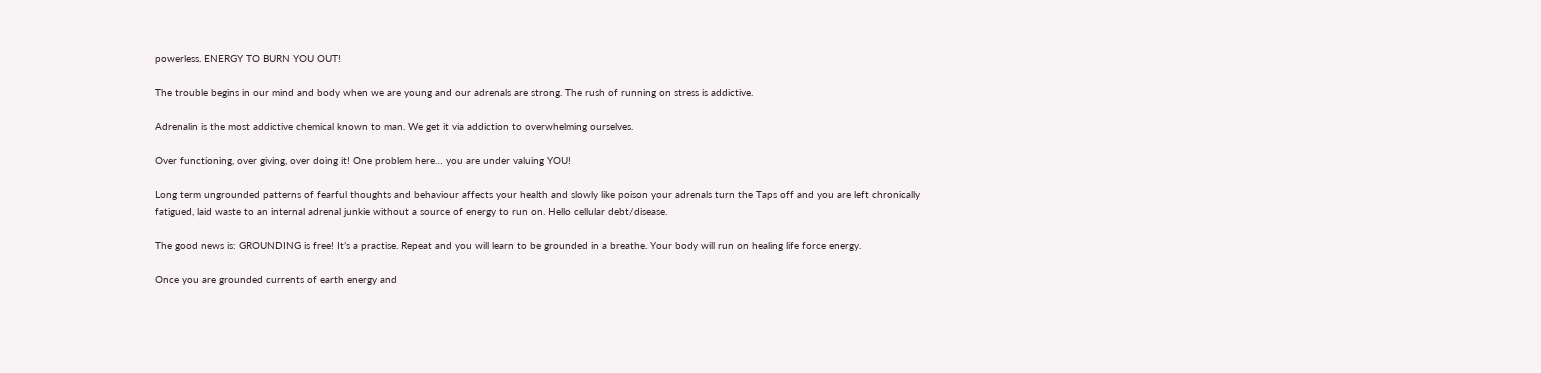powerless. ENERGY TO BURN YOU OUT!

The trouble begins in our mind and body when we are young and our adrenals are strong. The rush of running on stress is addictive.

Adrenalin is the most addictive chemical known to man. We get it via addiction to overwhelming ourselves.

Over functioning, over giving, over doing it! One problem here… you are under valuing YOU!

Long term ungrounded patterns of fearful thoughts and behaviour affects your health and slowly like poison your adrenals turn the Taps off and you are left chronically fatigued, laid waste to an internal adrenal junkie without a source of energy to run on. Hello cellular debt/disease.

The good news is: GROUNDING is free! It’s a practise. Repeat and you will learn to be grounded in a breathe. Your body will run on healing life force energy.

Once you are grounded currents of earth energy and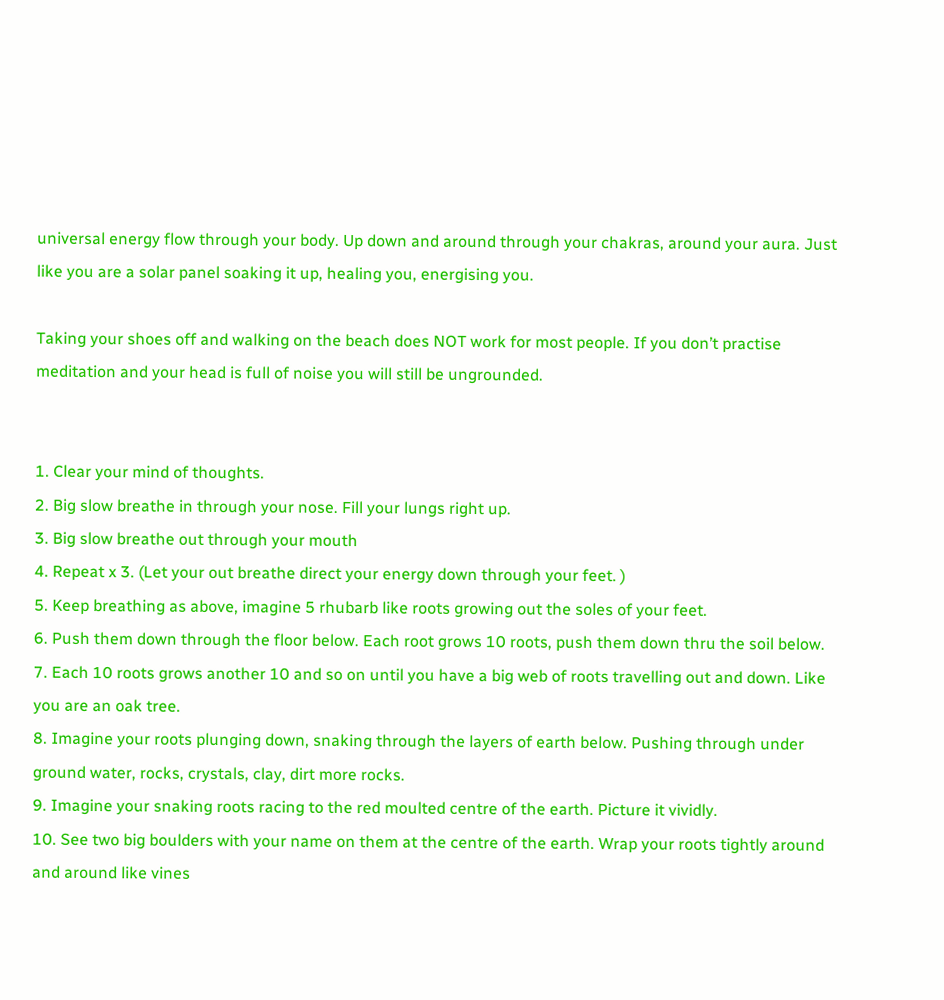universal energy flow through your body. Up down and around through your chakras, around your aura. Just like you are a solar panel soaking it up, healing you, energising you.

Taking your shoes off and walking on the beach does NOT work for most people. If you don’t practise meditation and your head is full of noise you will still be ungrounded.


1. Clear your mind of thoughts.
2. Big slow breathe in through your nose. Fill your lungs right up.
3. Big slow breathe out through your mouth
4. Repeat x 3. (Let your out breathe direct your energy down through your feet. )
5. Keep breathing as above, imagine 5 rhubarb like roots growing out the soles of your feet.
6. Push them down through the floor below. Each root grows 10 roots, push them down thru the soil below.
7. Each 10 roots grows another 10 and so on until you have a big web of roots travelling out and down. Like you are an oak tree.
8. Imagine your roots plunging down, snaking through the layers of earth below. Pushing through under ground water, rocks, crystals, clay, dirt more rocks.
9. Imagine your snaking roots racing to the red moulted centre of the earth. Picture it vividly.
10. See two big boulders with your name on them at the centre of the earth. Wrap your roots tightly around and around like vines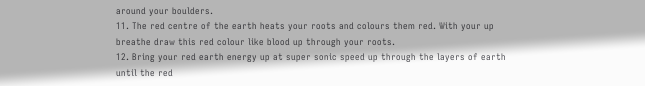around your boulders.
11. The red centre of the earth heats your roots and colours them red. With your up breathe draw this red colour like blood up through your roots.
12. Bring your red earth energy up at super sonic speed up through the layers of earth until the red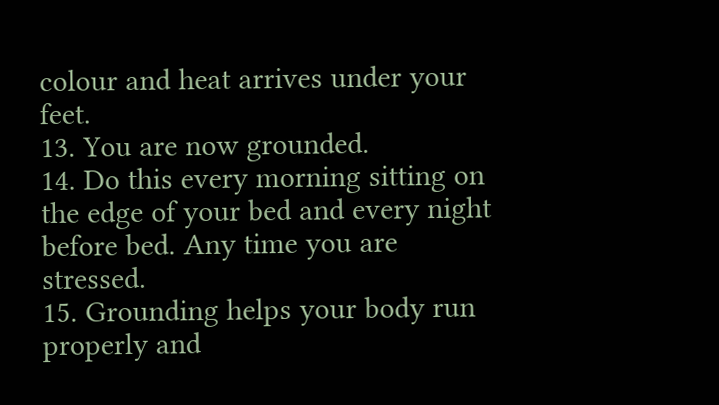colour and heat arrives under your feet.
13. You are now grounded.
14. Do this every morning sitting on the edge of your bed and every night before bed. Any time you are stressed.
15. Grounding helps your body run properly and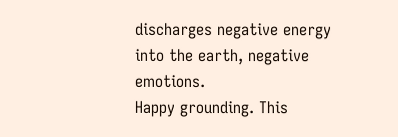discharges negative energy into the earth, negative emotions.
Happy grounding. This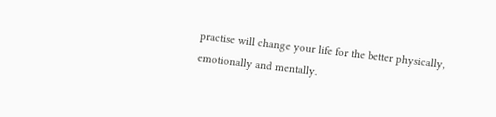practise will change your life for the better physically, emotionally and mentally.